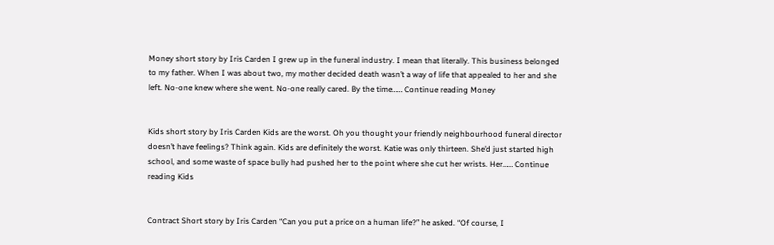Money short story by Iris Carden I grew up in the funeral industry. I mean that literally. This business belonged to my father. When I was about two, my mother decided death wasn’t a way of life that appealed to her and she left. No-one knew where she went. No-one really cared. By the time…… Continue reading Money


Kids short story by Iris Carden Kids are the worst. Oh you thought your friendly neighbourhood funeral director doesn’t have feelings? Think again. Kids are definitely the worst. Katie was only thirteen. She’d just started high school, and some waste of space bully had pushed her to the point where she cut her wrists. Her…… Continue reading Kids


Contract Short story by Iris Carden “Can you put a price on a human life?” he asked. “Of course, I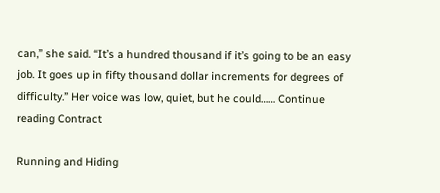can,” she said. “It’s a hundred thousand if it’s going to be an easy job. It goes up in fifty thousand dollar increments for degrees of difficulty.” Her voice was low, quiet, but he could…… Continue reading Contract

Running and Hiding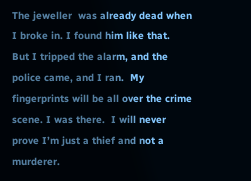The jeweller  was already dead when I broke in. I found him like that.  But I tripped the alarm, and the police came, and I ran.  My fingerprints will be all over the crime scene. I was there.  I will never prove I’m just a thief and not a murderer.